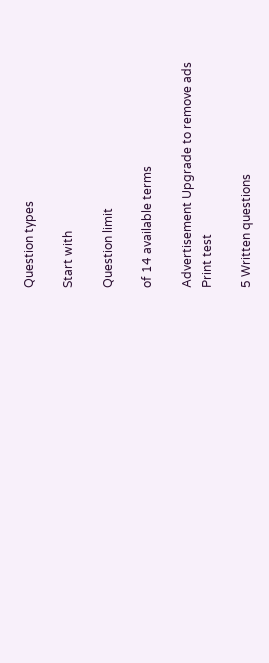Question types

Start with

Question limit

of 14 available terms

Advertisement Upgrade to remove ads
Print test

5 Written questions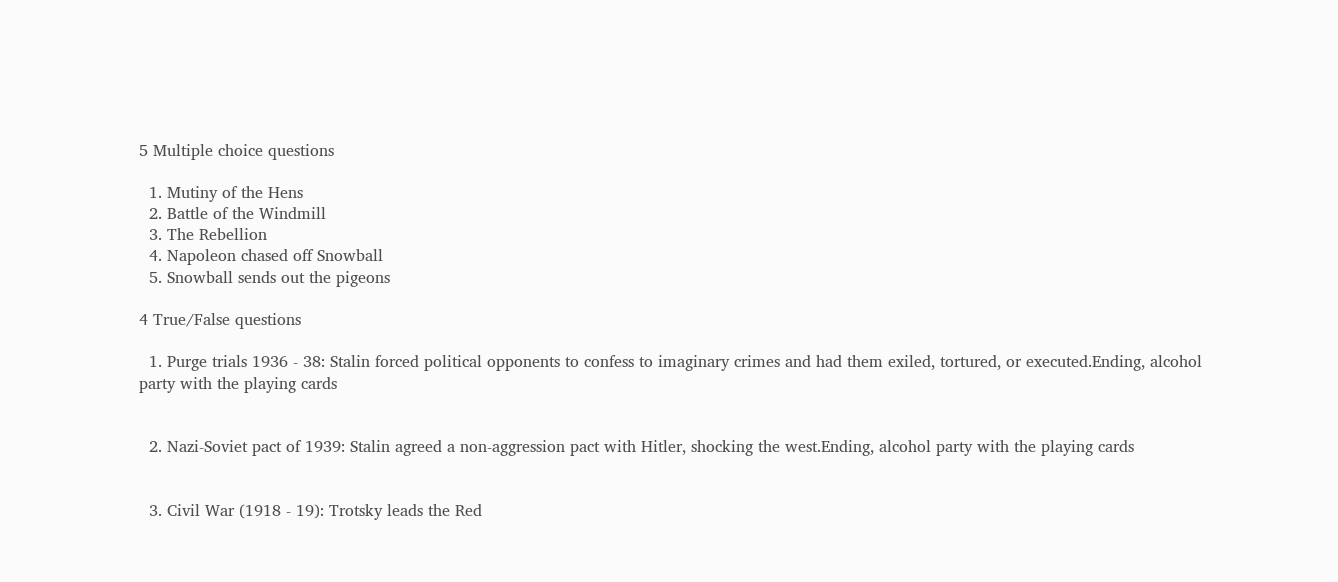5 Multiple choice questions

  1. Mutiny of the Hens
  2. Battle of the Windmill
  3. The Rebellion
  4. Napoleon chased off Snowball
  5. Snowball sends out the pigeons

4 True/False questions

  1. Purge trials 1936 - 38: Stalin forced political opponents to confess to imaginary crimes and had them exiled, tortured, or executed.Ending, alcohol party with the playing cards


  2. Nazi-Soviet pact of 1939: Stalin agreed a non-aggression pact with Hitler, shocking the west.Ending, alcohol party with the playing cards


  3. Civil War (1918 - 19): Trotsky leads the Red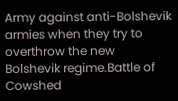Army against anti-Bolshevik armies when they try to overthrow the new Bolshevik regime.Battle of Cowshed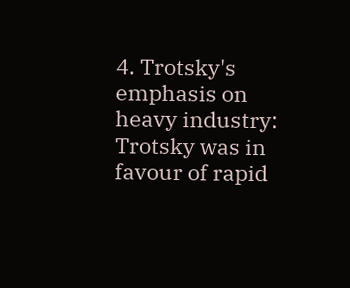4. Trotsky's emphasis on heavy industry: Trotsky was in favour of rapid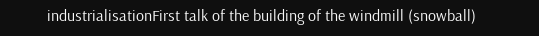industrialisationFirst talk of the building of the windmill (snowball)